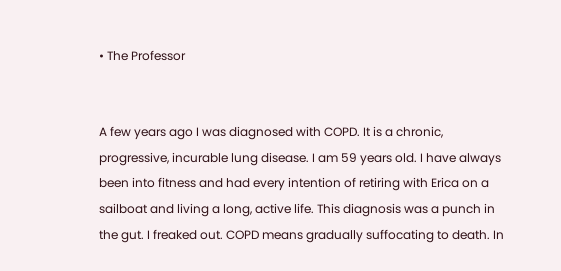• The Professor


A few years ago I was diagnosed with COPD. It is a chronic, progressive, incurable lung disease. I am 59 years old. I have always been into fitness and had every intention of retiring with Erica on a sailboat and living a long, active life. This diagnosis was a punch in the gut. I freaked out. COPD means gradually suffocating to death. In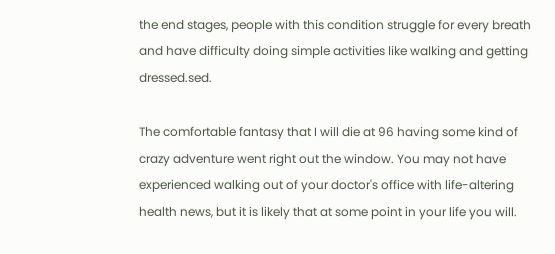the end stages, people with this condition struggle for every breath and have difficulty doing simple activities like walking and getting dressed.sed.

The comfortable fantasy that I will die at 96 having some kind of crazy adventure went right out the window. You may not have experienced walking out of your doctor's office with life-altering health news, but it is likely that at some point in your life you will.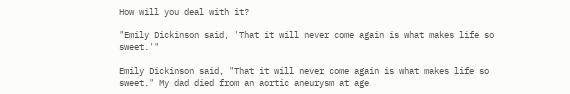How will you deal with it?

"Emily Dickinson said, 'That it will never come again is what makes life so sweet.'"

Emily Dickinson said, "That it will never come again is what makes life so sweet." My dad died from an aortic aneurysm at age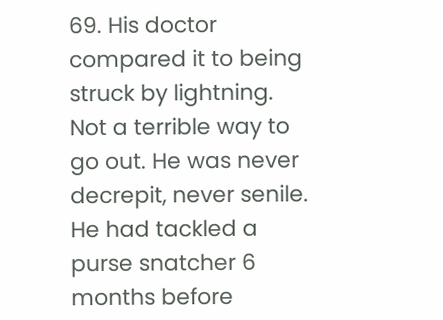69. His doctor compared it to being struck by lightning. Not a terrible way to go out. He was never decrepit, never senile. He had tackled a purse snatcher 6 months before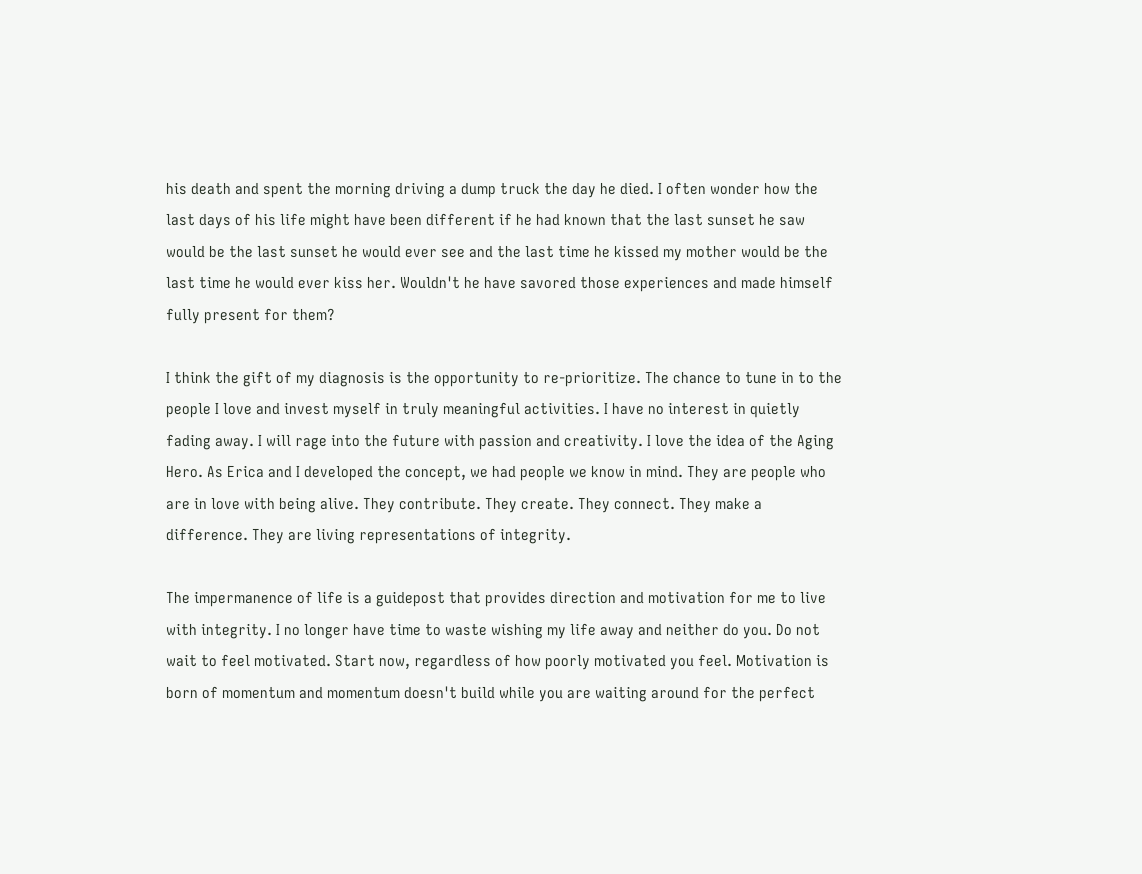his death and spent the morning driving a dump truck the day he died. I often wonder how the last days of his life might have been different if he had known that the last sunset he saw would be the last sunset he would ever see and the last time he kissed my mother would be the last time he would ever kiss her. Wouldn't he have savored those experiences and made himself fully present for them?

I think the gift of my diagnosis is the opportunity to re-prioritize. The chance to tune in to the people I love and invest myself in truly meaningful activities. I have no interest in quietly fading away. I will rage into the future with passion and creativity. I love the idea of the Aging Hero. As Erica and I developed the concept, we had people we know in mind. They are people who are in love with being alive. They contribute. They create. They connect. They make a difference. They are living representations of integrity.

The impermanence of life is a guidepost that provides direction and motivation for me to live with integrity. I no longer have time to waste wishing my life away and neither do you. Do not wait to feel motivated. Start now, regardless of how poorly motivated you feel. Motivation is born of momentum and momentum doesn't build while you are waiting around for the perfect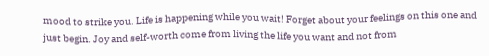mood to strike you. Life is happening while you wait! Forget about your feelings on this one and just begin. Joy and self-worth come from living the life you want and not from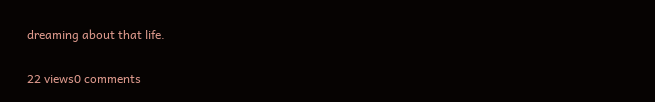dreaming about that life.

22 views0 comments